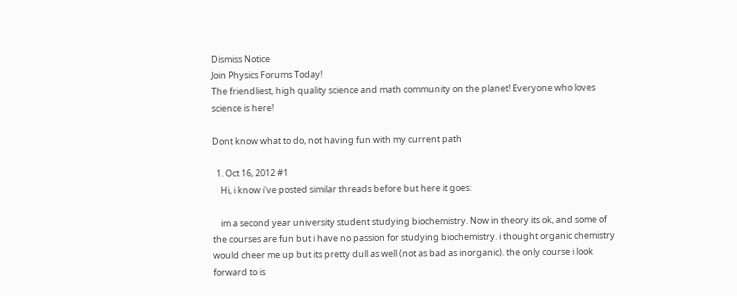Dismiss Notice
Join Physics Forums Today!
The friendliest, high quality science and math community on the planet! Everyone who loves science is here!

Dont know what to do, not having fun with my current path

  1. Oct 16, 2012 #1
    Hi, i know i've posted similar threads before but here it goes:

    im a second year university student studying biochemistry. Now in theory its ok, and some of the courses are fun but i have no passion for studying biochemistry. i thought organic chemistry would cheer me up but its pretty dull as well (not as bad as inorganic). the only course i look forward to is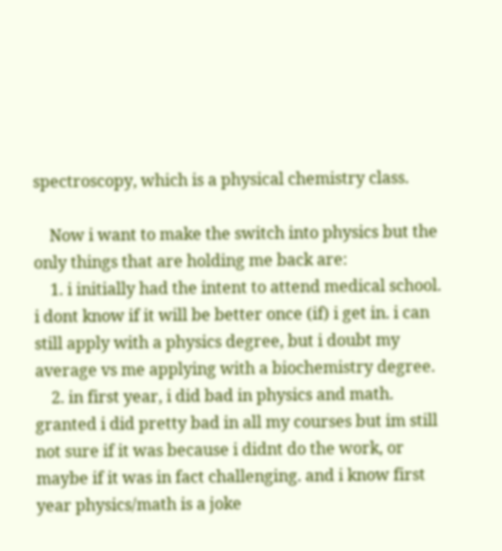spectroscopy, which is a physical chemistry class.

    Now i want to make the switch into physics but the only things that are holding me back are:
    1. i initially had the intent to attend medical school. i dont know if it will be better once (if) i get in. i can still apply with a physics degree, but i doubt my average vs me applying with a biochemistry degree.
    2. in first year, i did bad in physics and math. granted i did pretty bad in all my courses but im still not sure if it was because i didnt do the work, or maybe if it was in fact challenging. and i know first year physics/math is a joke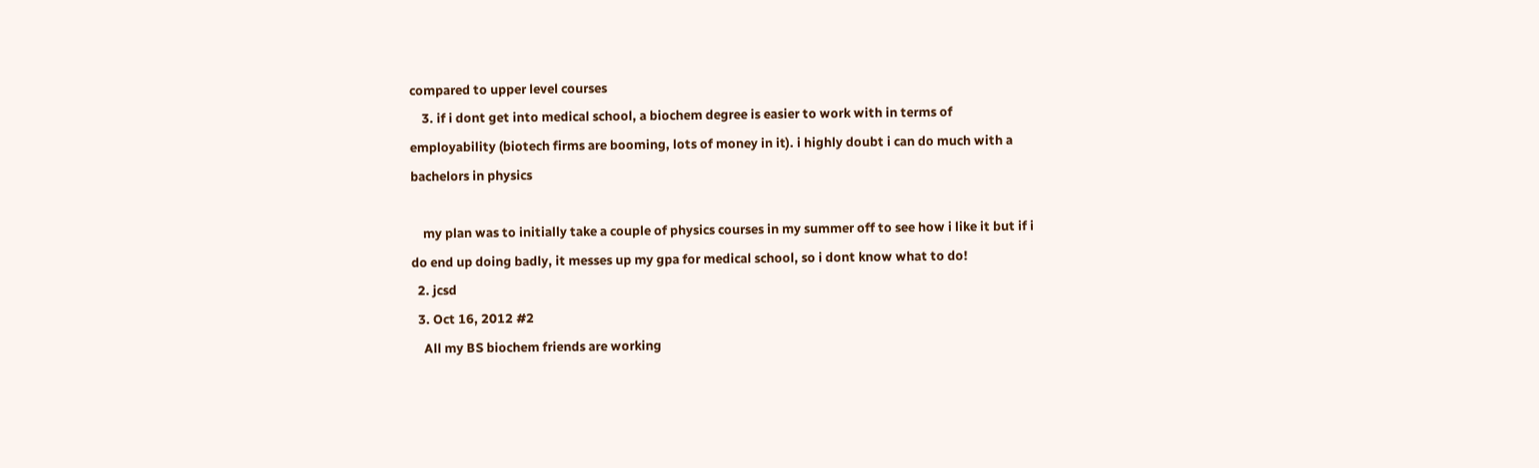compared to upper level courses
    3. if i dont get into medical school, a biochem degree is easier to work with in terms of employability (biotech firms are booming, lots of money in it). i highly doubt i can do much with a bachelors in physics

    my plan was to initially take a couple of physics courses in my summer off to see how i like it but if i do end up doing badly, it messes up my gpa for medical school, so i dont know what to do!
  2. jcsd
  3. Oct 16, 2012 #2
    All my BS biochem friends are working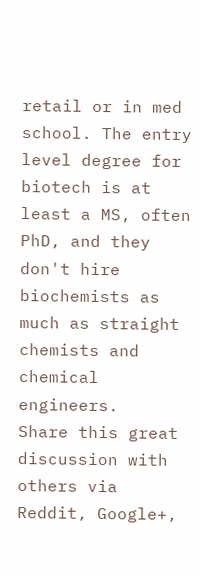retail or in med school. The entry level degree for biotech is at least a MS, often PhD, and they don't hire biochemists as much as straight chemists and chemical engineers.
Share this great discussion with others via Reddit, Google+,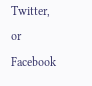Twitter, or Facebook